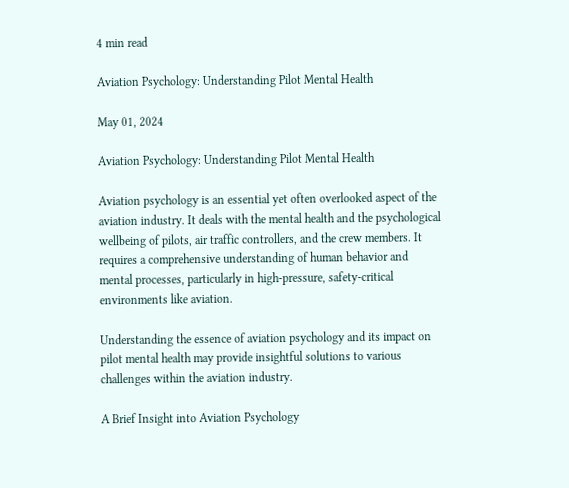4 min read

Aviation Psychology: Understanding Pilot Mental Health

May 01, 2024

Aviation Psychology: Understanding Pilot Mental Health

Aviation psychology is an essential yet often overlooked aspect of the aviation industry. It deals with the mental health and the psychological wellbeing of pilots, air traffic controllers, and the crew members. It requires a comprehensive understanding of human behavior and mental processes, particularly in high-pressure, safety-critical environments like aviation.

Understanding the essence of aviation psychology and its impact on pilot mental health may provide insightful solutions to various challenges within the aviation industry.

A Brief Insight into Aviation Psychology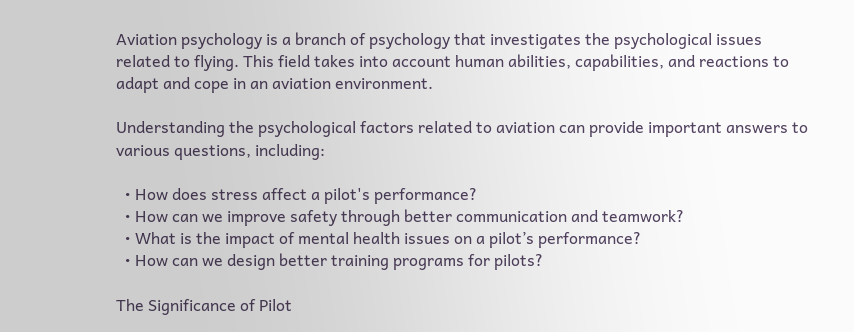Aviation psychology is a branch of psychology that investigates the psychological issues related to flying. This field takes into account human abilities, capabilities, and reactions to adapt and cope in an aviation environment.

Understanding the psychological factors related to aviation can provide important answers to various questions, including:

  • How does stress affect a pilot's performance?
  • How can we improve safety through better communication and teamwork?
  • What is the impact of mental health issues on a pilot’s performance?
  • How can we design better training programs for pilots?

The Significance of Pilot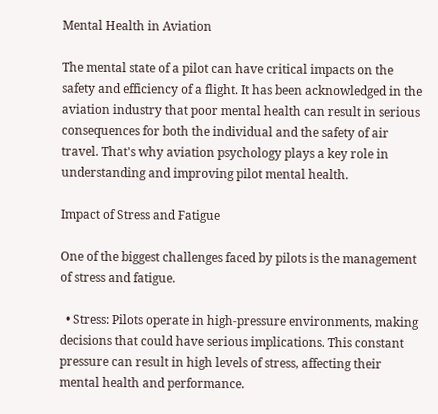Mental Health in Aviation

The mental state of a pilot can have critical impacts on the safety and efficiency of a flight. It has been acknowledged in the aviation industry that poor mental health can result in serious consequences for both the individual and the safety of air travel. That's why aviation psychology plays a key role in understanding and improving pilot mental health.

Impact of Stress and Fatigue

One of the biggest challenges faced by pilots is the management of stress and fatigue.

  • Stress: Pilots operate in high-pressure environments, making decisions that could have serious implications. This constant pressure can result in high levels of stress, affecting their mental health and performance.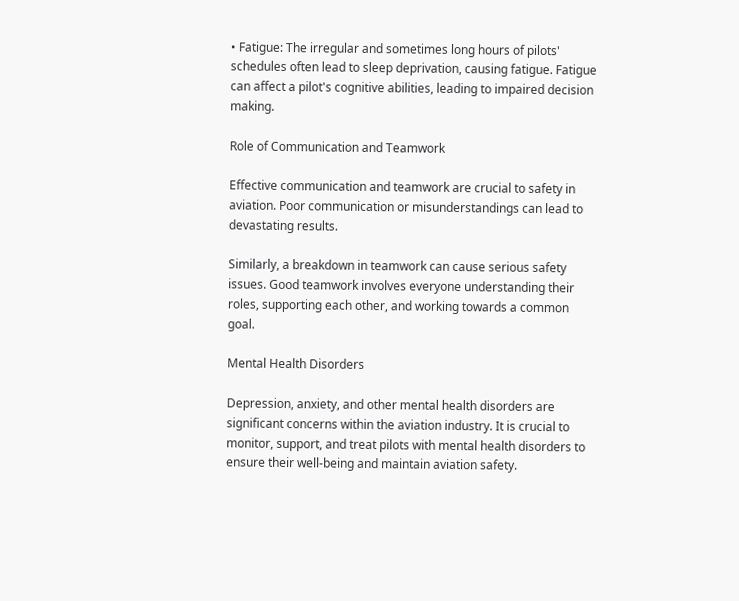• Fatigue: The irregular and sometimes long hours of pilots' schedules often lead to sleep deprivation, causing fatigue. Fatigue can affect a pilot's cognitive abilities, leading to impaired decision making.

Role of Communication and Teamwork

Effective communication and teamwork are crucial to safety in aviation. Poor communication or misunderstandings can lead to devastating results.

Similarly, a breakdown in teamwork can cause serious safety issues. Good teamwork involves everyone understanding their roles, supporting each other, and working towards a common goal.

Mental Health Disorders

Depression, anxiety, and other mental health disorders are significant concerns within the aviation industry. It is crucial to monitor, support, and treat pilots with mental health disorders to ensure their well-being and maintain aviation safety.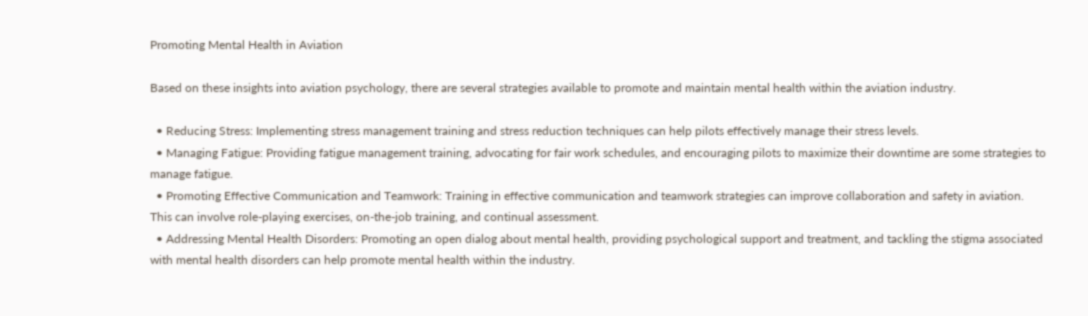Promoting Mental Health in Aviation

Based on these insights into aviation psychology, there are several strategies available to promote and maintain mental health within the aviation industry.

  • Reducing Stress: Implementing stress management training and stress reduction techniques can help pilots effectively manage their stress levels.
  • Managing Fatigue: Providing fatigue management training, advocating for fair work schedules, and encouraging pilots to maximize their downtime are some strategies to manage fatigue.
  • Promoting Effective Communication and Teamwork: Training in effective communication and teamwork strategies can improve collaboration and safety in aviation. This can involve role-playing exercises, on-the-job training, and continual assessment.
  • Addressing Mental Health Disorders: Promoting an open dialog about mental health, providing psychological support and treatment, and tackling the stigma associated with mental health disorders can help promote mental health within the industry.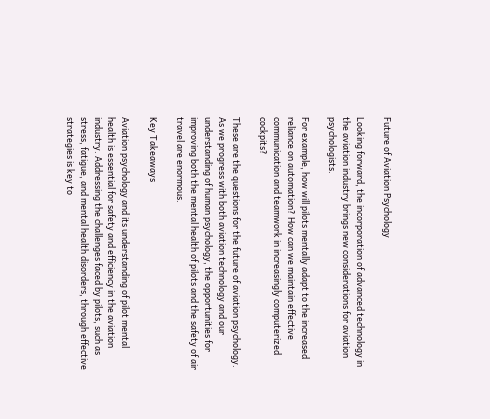Future of Aviation Psychology

Looking forward, the incorporation of advanced technology in the aviation industry brings new considerations for aviation psychologists.

For example, how will pilots mentally adapt to the increased reliance on automation? How can we maintain effective communication and teamwork in increasingly computerized cockpits?

These are the questions for the future of aviation psychology. As we progress with both aviation technology and our understanding of human psychology, the opportunities for improving both the mental health of pilots and the safety of air travel are enormous.

Key Takeaways

Aviation psychology and its understanding of pilot mental health is essential for safety and efficiency in the aviation industry. Addressing the challenges faced by pilots, such as stress, fatigue, and mental health disorders, through effective strategies is key to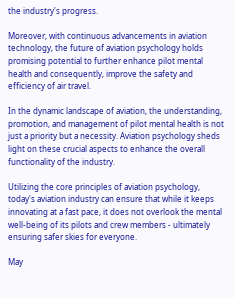the industry's progress.

Moreover, with continuous advancements in aviation technology, the future of aviation psychology holds promising potential to further enhance pilot mental health and consequently, improve the safety and efficiency of air travel.

In the dynamic landscape of aviation, the understanding, promotion, and management of pilot mental health is not just a priority but a necessity. Aviation psychology sheds light on these crucial aspects to enhance the overall functionality of the industry.

Utilizing the core principles of aviation psychology, today's aviation industry can ensure that while it keeps innovating at a fast pace, it does not overlook the mental well-being of its pilots and crew members - ultimately ensuring safer skies for everyone.

May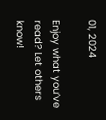01, 2024

Enjoy what you’ve read? Let others know!